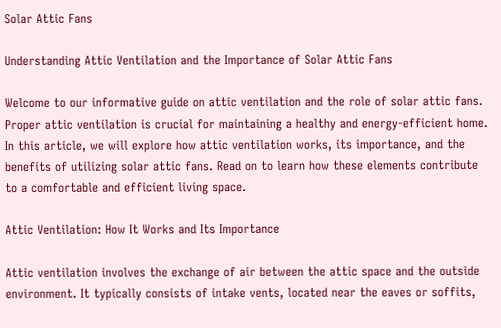Solar Attic Fans

Understanding Attic Ventilation and the Importance of Solar Attic Fans

Welcome to our informative guide on attic ventilation and the role of solar attic fans. Proper attic ventilation is crucial for maintaining a healthy and energy-efficient home. In this article, we will explore how attic ventilation works, its importance, and the benefits of utilizing solar attic fans. Read on to learn how these elements contribute to a comfortable and efficient living space.

Attic Ventilation: How It Works and Its Importance

Attic ventilation involves the exchange of air between the attic space and the outside environment. It typically consists of intake vents, located near the eaves or soffits,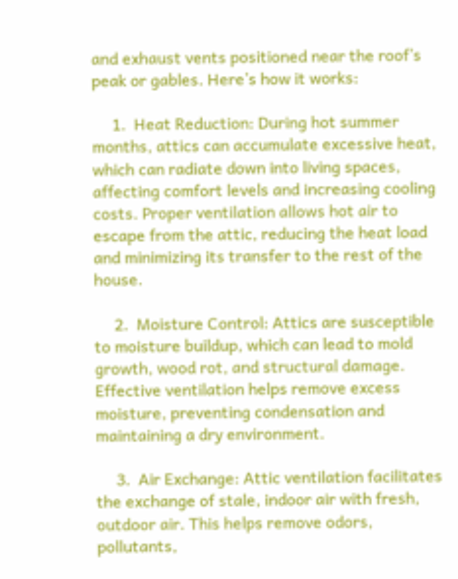and exhaust vents positioned near the roof’s peak or gables. Here’s how it works:

     1.  Heat Reduction: During hot summer months, attics can accumulate excessive heat, which can radiate down into living spaces, affecting comfort levels and increasing cooling costs. Proper ventilation allows hot air to escape from the attic, reducing the heat load and minimizing its transfer to the rest of the house.

     2.  Moisture Control: Attics are susceptible to moisture buildup, which can lead to mold growth, wood rot, and structural damage. Effective ventilation helps remove excess moisture, preventing condensation and maintaining a dry environment.

     3.  Air Exchange: Attic ventilation facilitates the exchange of stale, indoor air with fresh, outdoor air. This helps remove odors, pollutants,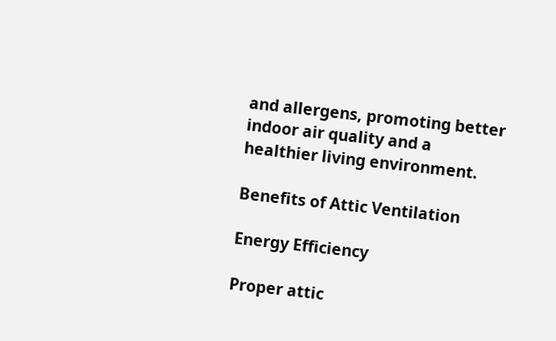and allergens, promoting better indoor air quality and a healthier living environment.

Benefits of Attic Ventilation

Energy Efficiency

Proper attic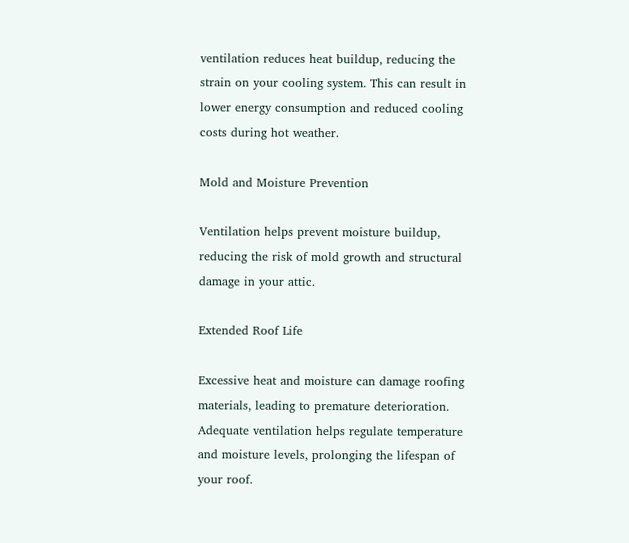ventilation reduces heat buildup, reducing the strain on your cooling system. This can result in lower energy consumption and reduced cooling costs during hot weather.

Mold and Moisture Prevention

Ventilation helps prevent moisture buildup, reducing the risk of mold growth and structural damage in your attic.

Extended Roof Life

Excessive heat and moisture can damage roofing materials, leading to premature deterioration. Adequate ventilation helps regulate temperature and moisture levels, prolonging the lifespan of your roof.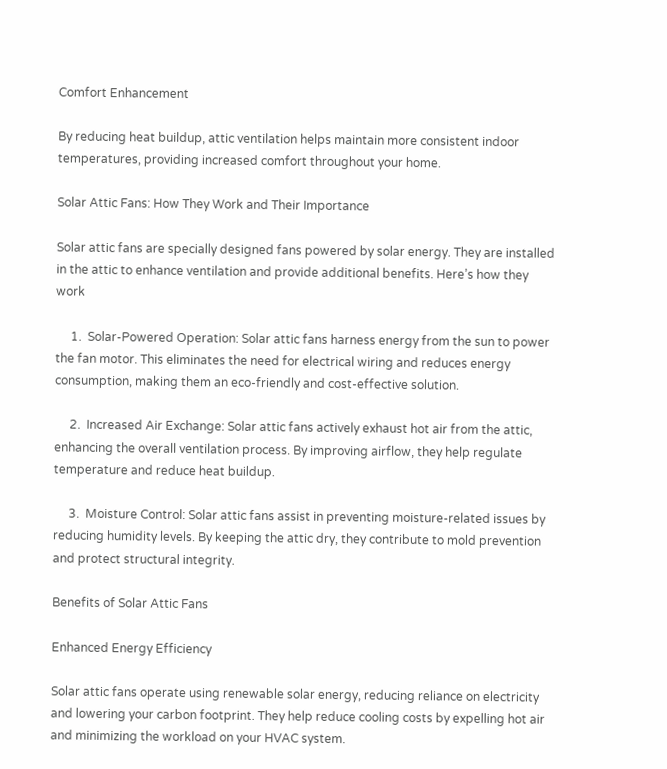Comfort Enhancement

By reducing heat buildup, attic ventilation helps maintain more consistent indoor temperatures, providing increased comfort throughout your home.

Solar Attic Fans: How They Work and Their Importance

Solar attic fans are specially designed fans powered by solar energy. They are installed in the attic to enhance ventilation and provide additional benefits. Here’s how they work

     1.  Solar-Powered Operation: Solar attic fans harness energy from the sun to power the fan motor. This eliminates the need for electrical wiring and reduces energy consumption, making them an eco-friendly and cost-effective solution.

     2.  Increased Air Exchange: Solar attic fans actively exhaust hot air from the attic, enhancing the overall ventilation process. By improving airflow, they help regulate temperature and reduce heat buildup.

     3.  Moisture Control: Solar attic fans assist in preventing moisture-related issues by reducing humidity levels. By keeping the attic dry, they contribute to mold prevention and protect structural integrity.

Benefits of Solar Attic Fans

Enhanced Energy Efficiency

Solar attic fans operate using renewable solar energy, reducing reliance on electricity and lowering your carbon footprint. They help reduce cooling costs by expelling hot air and minimizing the workload on your HVAC system.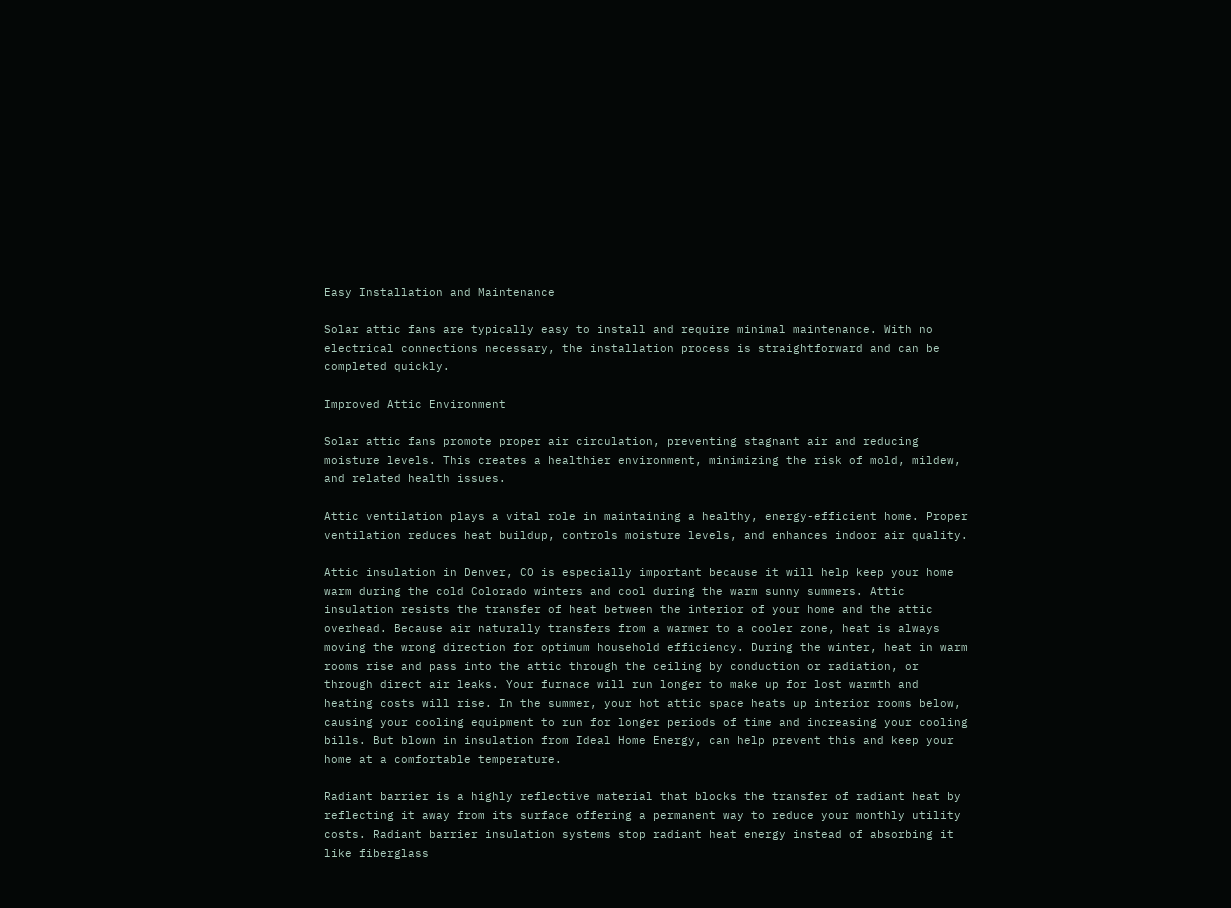Easy Installation and Maintenance

Solar attic fans are typically easy to install and require minimal maintenance. With no electrical connections necessary, the installation process is straightforward and can be completed quickly.

Improved Attic Environment

Solar attic fans promote proper air circulation, preventing stagnant air and reducing moisture levels. This creates a healthier environment, minimizing the risk of mold, mildew, and related health issues.

Attic ventilation plays a vital role in maintaining a healthy, energy-efficient home. Proper ventilation reduces heat buildup, controls moisture levels, and enhances indoor air quality.

Attic insulation in Denver, CO is especially important because it will help keep your home warm during the cold Colorado winters and cool during the warm sunny summers. Attic insulation resists the transfer of heat between the interior of your home and the attic overhead. Because air naturally transfers from a warmer to a cooler zone, heat is always moving the wrong direction for optimum household efficiency. During the winter, heat in warm rooms rise and pass into the attic through the ceiling by conduction or radiation, or through direct air leaks. Your furnace will run longer to make up for lost warmth and heating costs will rise. In the summer, your hot attic space heats up interior rooms below, causing your cooling equipment to run for longer periods of time and increasing your cooling bills. But blown in insulation from Ideal Home Energy, can help prevent this and keep your home at a comfortable temperature.

Radiant barrier is a highly reflective material that blocks the transfer of radiant heat by reflecting it away from its surface offering a permanent way to reduce your monthly utility costs. Radiant barrier insulation systems stop radiant heat energy instead of absorbing it like fiberglass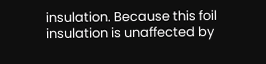insulation. Because this foil insulation is unaffected by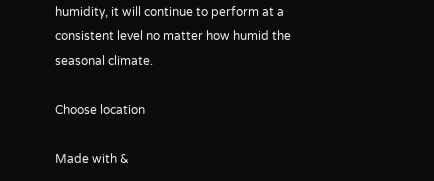humidity, it will continue to perform at a consistent level no matter how humid the seasonal climate.

Choose location

Made with &